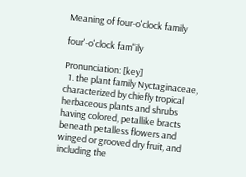Meaning of four-o'clock family

four'-o'clock fam"ily

Pronunciation: [key]
  1. the plant family Nyctaginaceae, characterized by chiefly tropical herbaceous plants and shrubs having colored, petallike bracts beneath petalless flowers and winged or grooved dry fruit, and including the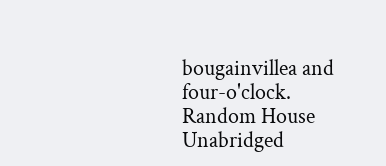bougainvillea and four-o'clock.
Random House Unabridged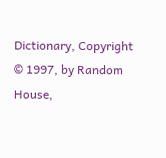Dictionary, Copyright © 1997, by Random House,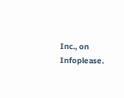Inc., on Infoplease.